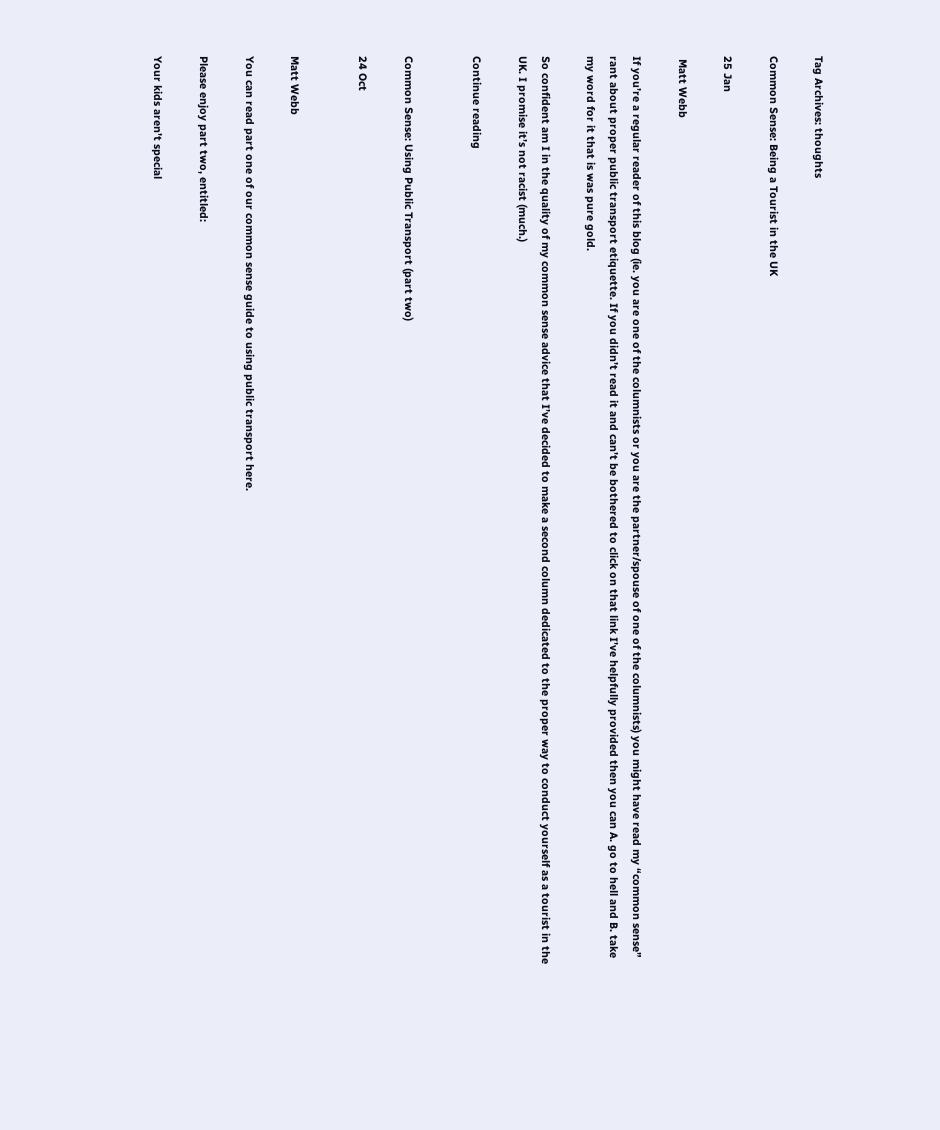Tag Archives: thoughts

Common Sense: Being a Tourist in the UK

25 Jan

 Matt Webb

If you’re a regular reader of this blog (ie. you are one of the columnists or you are the partner/spouse of one of the columnists) you might have read my “common sense” rant about proper public transport etiquette. If you didn’t read it and can’t be bothered to click on that link I’ve helpfully provided then you can A. go to hell and B. take my word for it that is was pure gold.

So confident am I in the quality of my common sense advice that I’ve decided to make a second column dedicated to the proper way to conduct yourself as a tourist in the UK. I promise it’s not racist (much.)

Continue reading


Common Sense: Using Public Transport (part two)

24 Oct


Matt Webb

You can read part one of our common sense guide to using public transport here.

Please enjoy part two, entitled:

Your kids aren’t special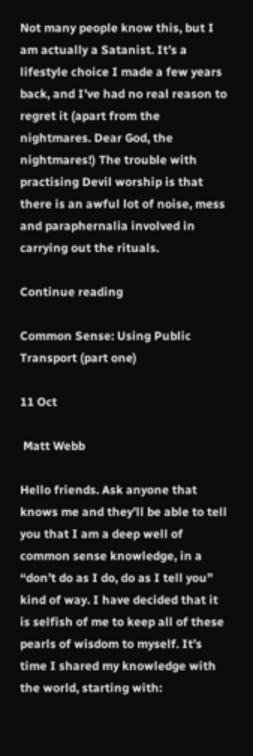Not many people know this, but I am actually a Satanist. It’s a lifestyle choice I made a few years back, and I’ve had no real reason to regret it (apart from the nightmares. Dear God, the nightmares!) The trouble with practising Devil worship is that there is an awful lot of noise, mess and paraphernalia involved in carrying out the rituals.

Continue reading

Common Sense: Using Public Transport (part one)

11 Oct

 Matt Webb

Hello friends. Ask anyone that knows me and they’ll be able to tell you that I am a deep well of common sense knowledge, in a “don’t do as I do, do as I tell you” kind of way. I have decided that it is selfish of me to keep all of these pearls of wisdom to myself. It’s time I shared my knowledge with the world, starting with: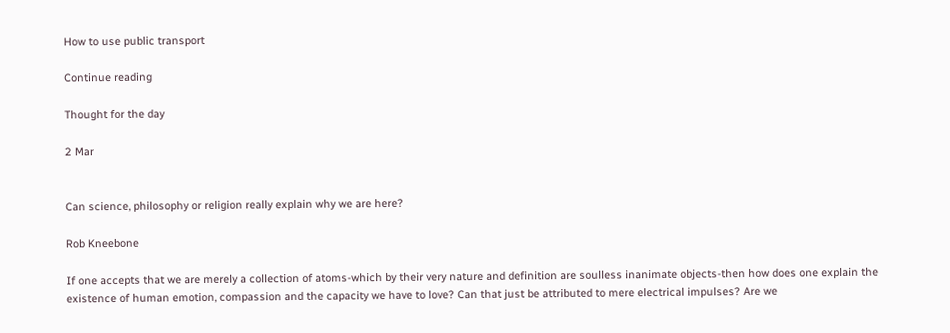How to use public transport

Continue reading

Thought for the day

2 Mar


Can science, philosophy or religion really explain why we are here?

Rob Kneebone

If one accepts that we are merely a collection of atoms-which by their very nature and definition are soulless inanimate objects-then how does one explain the existence of human emotion, compassion and the capacity we have to love? Can that just be attributed to mere electrical impulses? Are we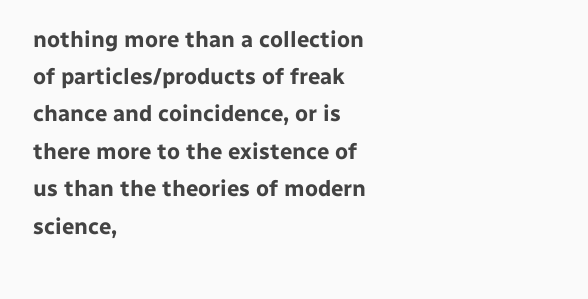nothing more than a collection of particles/products of freak chance and coincidence, or is there more to the existence of us than the theories of modern science,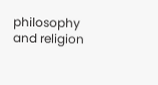philosophy and religion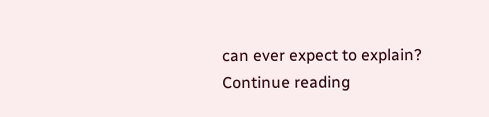can ever expect to explain? Continue reading